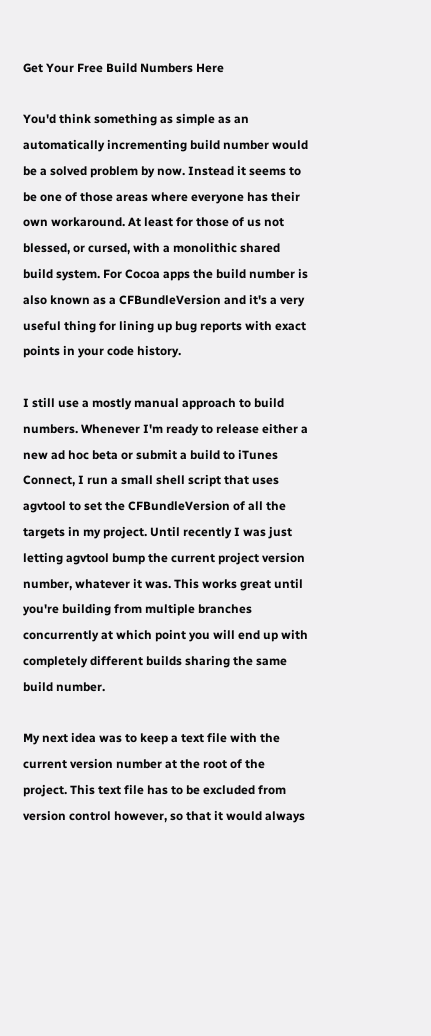Get Your Free Build Numbers Here

You'd think something as simple as an automatically incrementing build number would be a solved problem by now. Instead it seems to be one of those areas where everyone has their own workaround. At least for those of us not blessed, or cursed, with a monolithic shared build system. For Cocoa apps the build number is also known as a CFBundleVersion and it's a very useful thing for lining up bug reports with exact points in your code history.

I still use a mostly manual approach to build numbers. Whenever I'm ready to release either a new ad hoc beta or submit a build to iTunes Connect, I run a small shell script that uses agvtool to set the CFBundleVersion of all the targets in my project. Until recently I was just letting agvtool bump the current project version number, whatever it was. This works great until you're building from multiple branches concurrently at which point you will end up with completely different builds sharing the same build number.

My next idea was to keep a text file with the current version number at the root of the project. This text file has to be excluded from version control however, so that it would always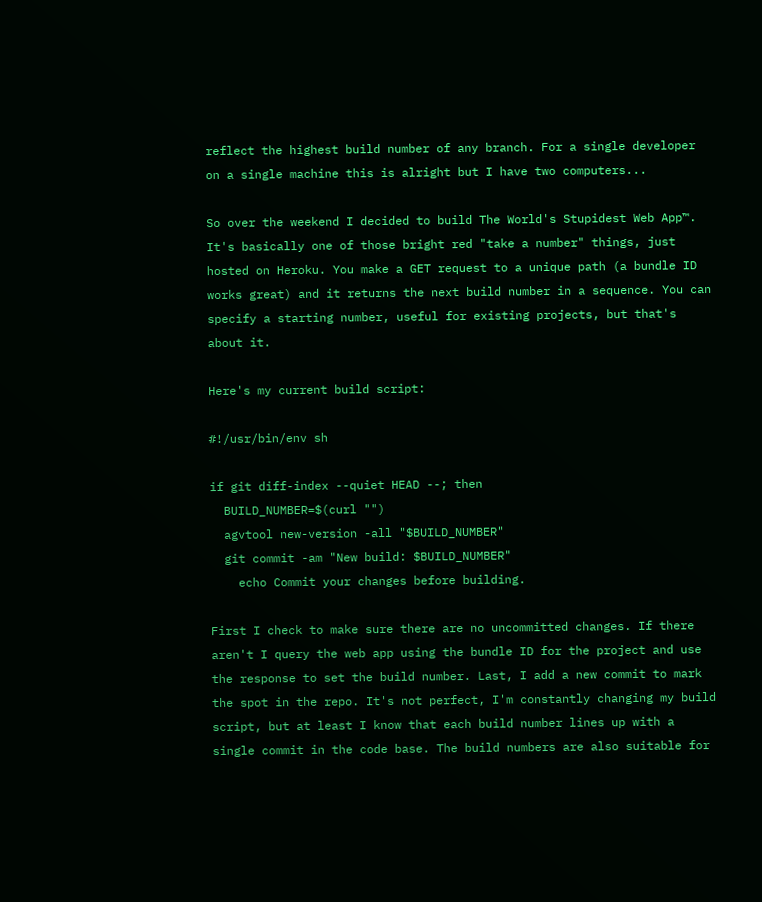reflect the highest build number of any branch. For a single developer on a single machine this is alright but I have two computers...

So over the weekend I decided to build The World's Stupidest Web App™. It's basically one of those bright red "take a number" things, just hosted on Heroku. You make a GET request to a unique path (a bundle ID works great) and it returns the next build number in a sequence. You can specify a starting number, useful for existing projects, but that's about it.

Here's my current build script:

#!/usr/bin/env sh

if git diff-index --quiet HEAD --; then
  BUILD_NUMBER=$(curl "")
  agvtool new-version -all "$BUILD_NUMBER"
  git commit -am "New build: $BUILD_NUMBER"
    echo Commit your changes before building.

First I check to make sure there are no uncommitted changes. If there aren't I query the web app using the bundle ID for the project and use the response to set the build number. Last, I add a new commit to mark the spot in the repo. It's not perfect, I'm constantly changing my build script, but at least I know that each build number lines up with a single commit in the code base. The build numbers are also suitable for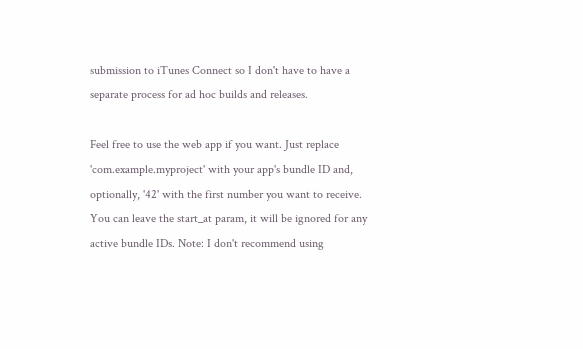submission to iTunes Connect so I don't have to have a separate process for ad hoc builds and releases.

Feel free to use the web app if you want. Just replace 'com.example.myproject' with your app's bundle ID and, optionally, '42' with the first number you want to receive. You can leave the start_at param, it will be ignored for any active bundle IDs. Note: I don't recommend using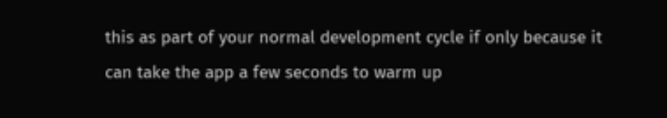this as part of your normal development cycle if only because it can take the app a few seconds to warm up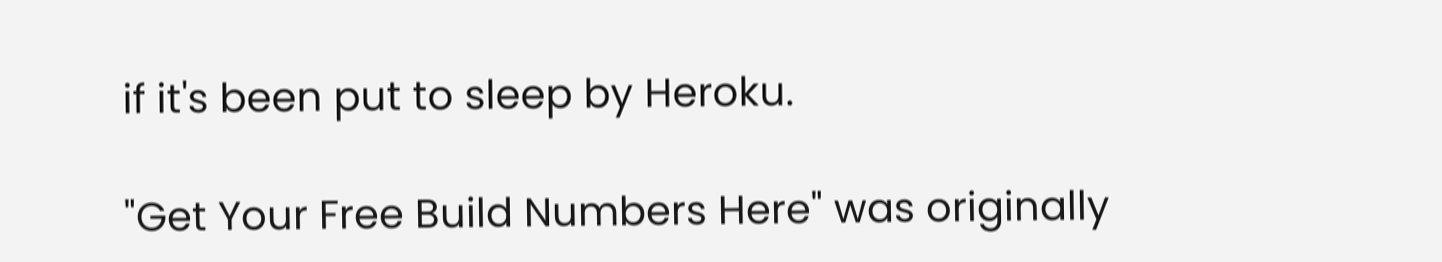if it's been put to sleep by Heroku.

"Get Your Free Build Numbers Here" was originally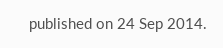published on 24 Sep 2014.